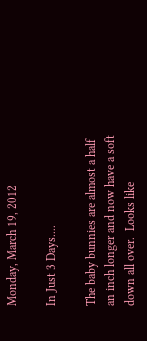Monday, March 19, 2012

In Just 3 Days....

The baby bunnies are almost a half an inch longer and now have a soft down all over.  Looks like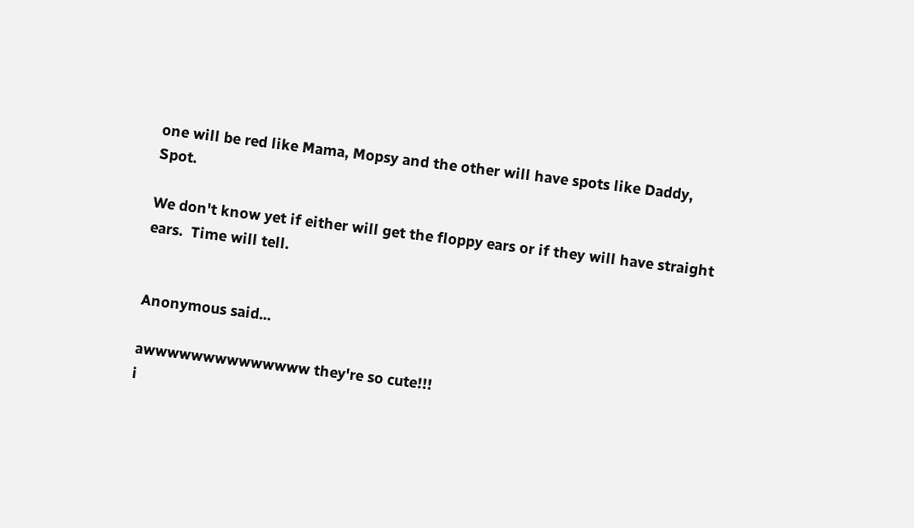one will be red like Mama, Mopsy and the other will have spots like Daddy, Spot.

We don't know yet if either will get the floppy ears or if they will have straight ears.  Time will tell.


Anonymous said...

awwwwwwwwwwwwww they're so cute!!!
i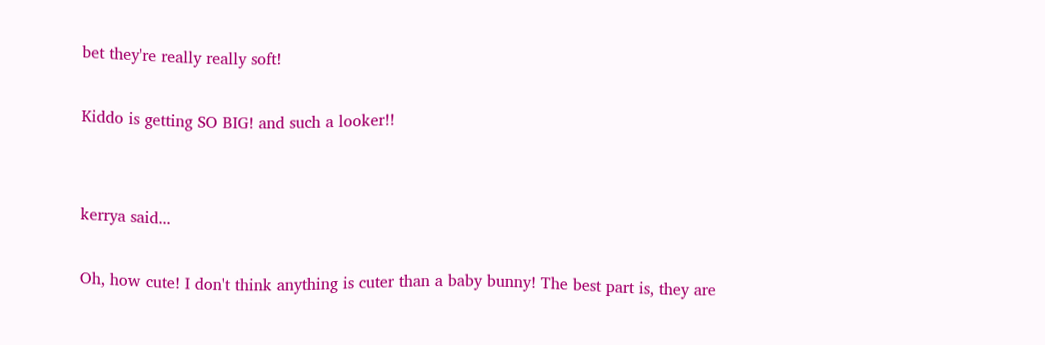bet they're really really soft!

Kiddo is getting SO BIG! and such a looker!!


kerrya said...

Oh, how cute! I don't think anything is cuter than a baby bunny! The best part is, they are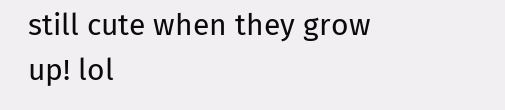still cute when they grow up! lol